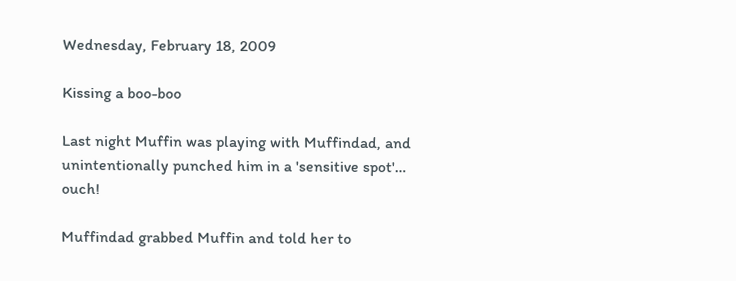Wednesday, February 18, 2009

Kissing a boo-boo

Last night Muffin was playing with Muffindad, and unintentionally punched him in a 'sensitive spot'… ouch!

Muffindad grabbed Muffin and told her to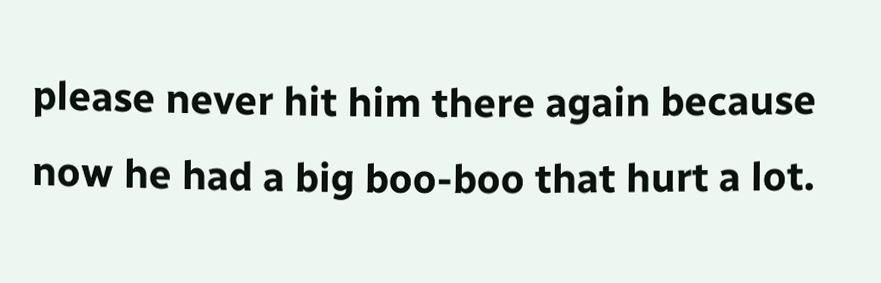please never hit him there again because now he had a big boo-boo that hurt a lot.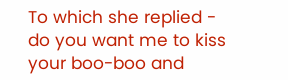To which she replied - do you want me to kiss your boo-boo and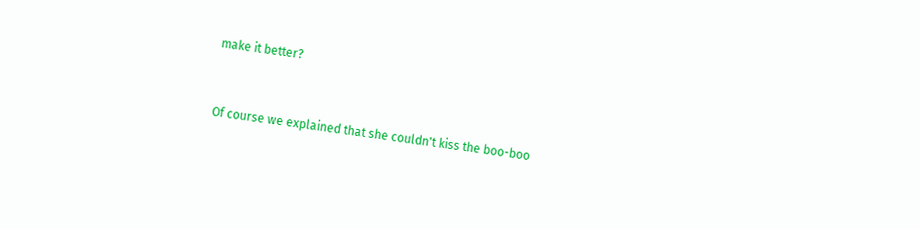make it better?


Of course we explained that she couldn't kiss the boo-boo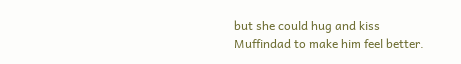but she could hug and kiss Muffindad to make him feel better.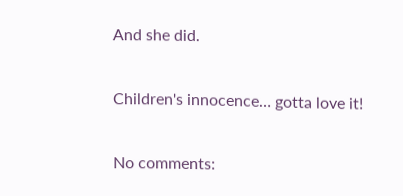And she did.

Children's innocence… gotta love it!

No comments: